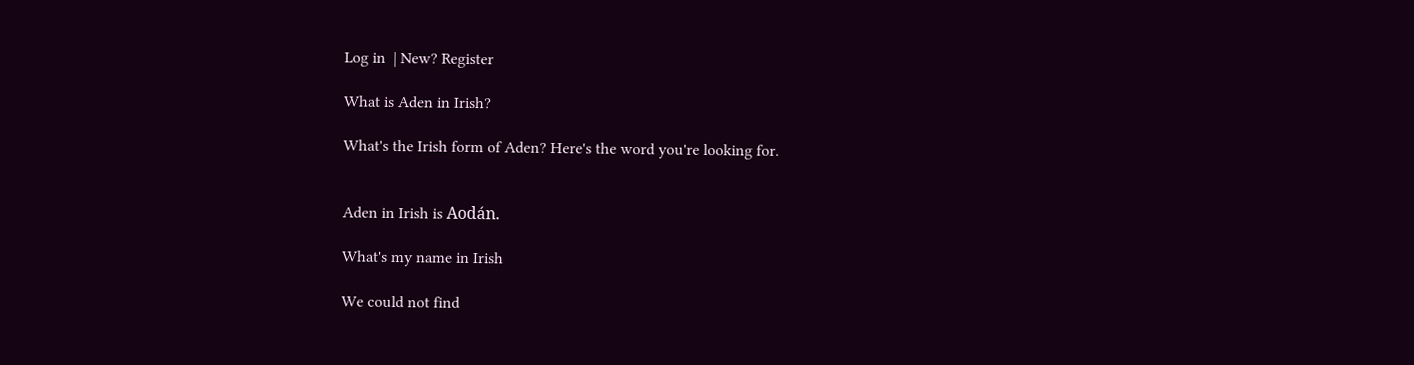Log in  | New? Register

What is Aden in Irish?

What's the Irish form of Aden? Here's the word you're looking for.


Aden in Irish is Aodán.

What's my name in Irish

We could not find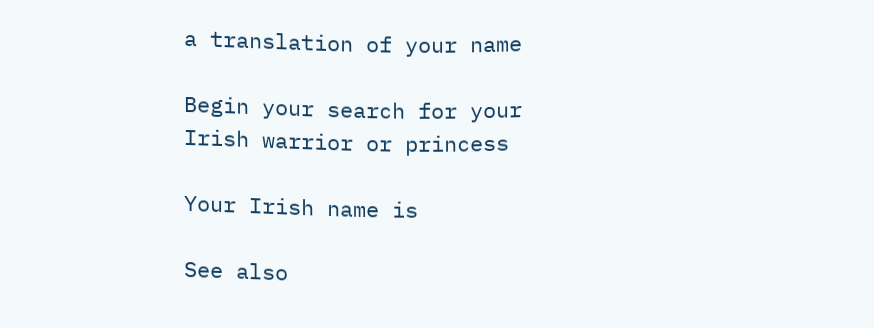a translation of your name

Begin your search for your Irish warrior or princess

Your Irish name is

See also